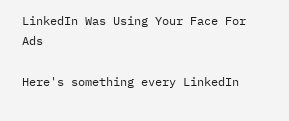LinkedIn Was Using Your Face For Ads

Here's something every LinkedIn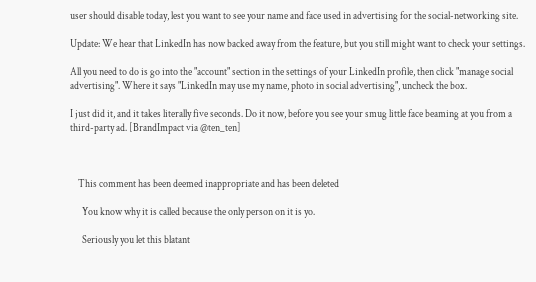user should disable today, lest you want to see your name and face used in advertising for the social-networking site.

Update: We hear that LinkedIn has now backed away from the feature, but you still might want to check your settings.

All you need to do is go into the "account" section in the settings of your LinkedIn profile, then click "manage social advertising". Where it says "LinkedIn may use my name, photo in social advertising", uncheck the box.

I just did it, and it takes literally five seconds. Do it now, before you see your smug little face beaming at you from a third-party ad. [BrandImpact via @ten_ten]



    This comment has been deemed inappropriate and has been deleted

      You know why it is called because the only person on it is yo.

      Seriously you let this blatant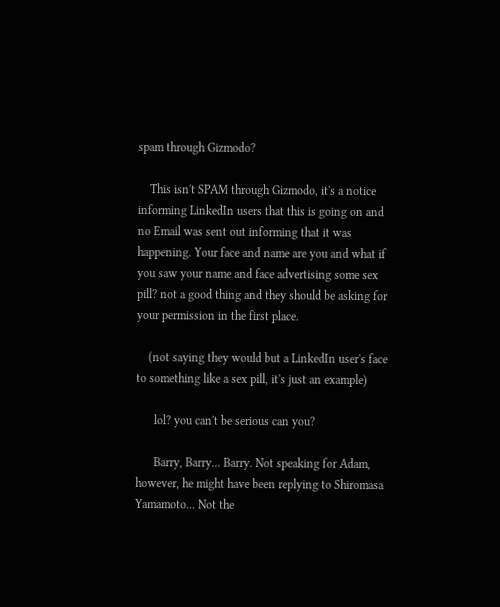spam through Gizmodo?

    This isn't SPAM through Gizmodo, it's a notice informing LinkedIn users that this is going on and no Email was sent out informing that it was happening. Your face and name are you and what if you saw your name and face advertising some sex pill? not a good thing and they should be asking for your permission in the first place.

    (not saying they would but a LinkedIn user's face to something like a sex pill, it's just an example)

      lol? you can't be serious can you?

      Barry, Barry... Barry. Not speaking for Adam, however, he might have been replying to Shiromasa Yamamoto... Not the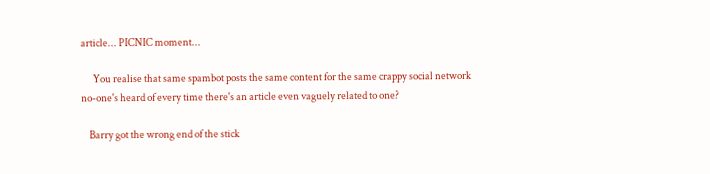article... PICNIC moment...

      You realise that same spambot posts the same content for the same crappy social network no-one's heard of every time there's an article even vaguely related to one?

    Barry got the wrong end of the stick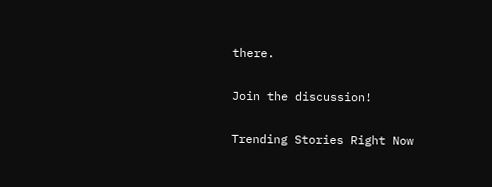there.

Join the discussion!

Trending Stories Right Now